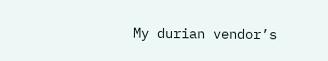My durian vendor’s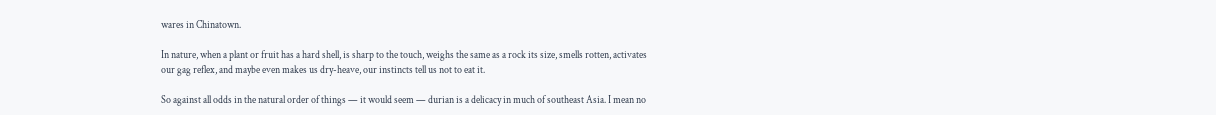wares in Chinatown.

In nature, when a plant or fruit has a hard shell, is sharp to the touch, weighs the same as a rock its size, smells rotten, activates our gag reflex, and maybe even makes us dry-heave, our instincts tell us not to eat it.

So against all odds in the natural order of things — it would seem — durian is a delicacy in much of southeast Asia. I mean no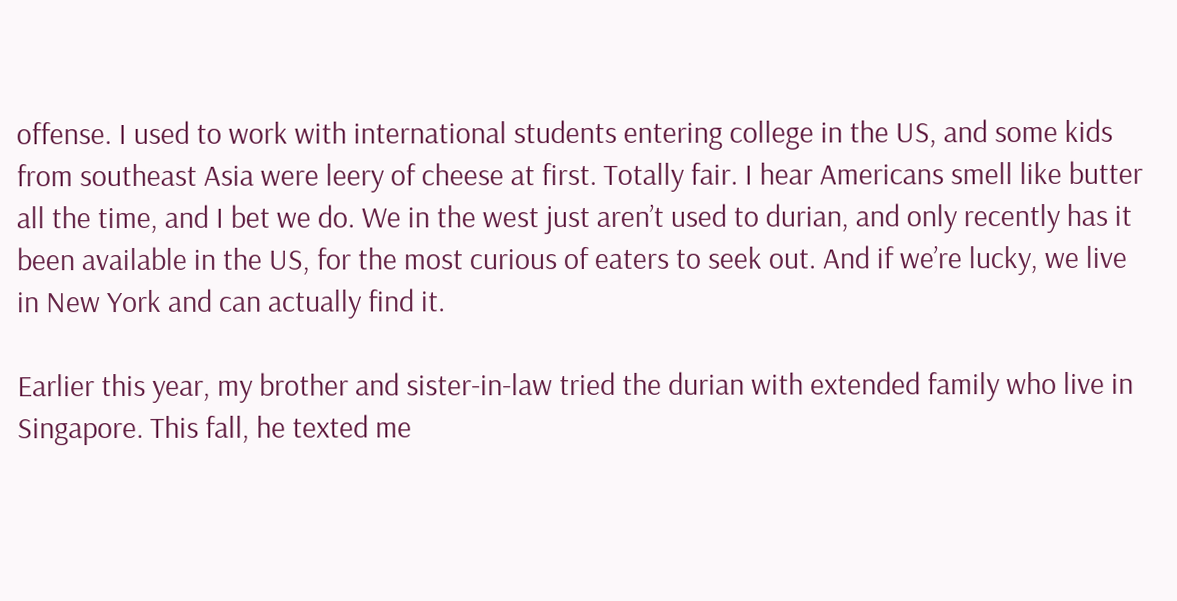offense. I used to work with international students entering college in the US, and some kids from southeast Asia were leery of cheese at first. Totally fair. I hear Americans smell like butter all the time, and I bet we do. We in the west just aren’t used to durian, and only recently has it been available in the US, for the most curious of eaters to seek out. And if we’re lucky, we live in New York and can actually find it.

Earlier this year, my brother and sister-in-law tried the durian with extended family who live in Singapore. This fall, he texted me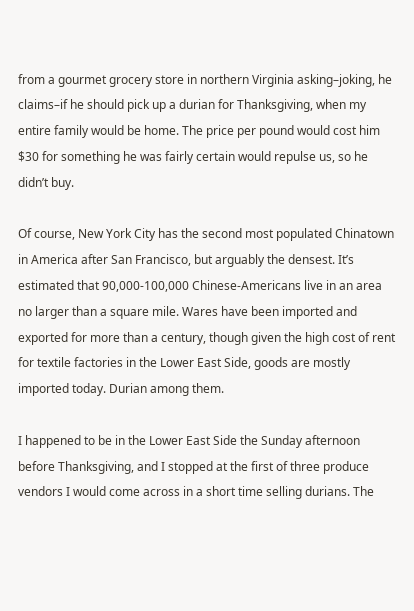from a gourmet grocery store in northern Virginia asking–joking, he claims–if he should pick up a durian for Thanksgiving, when my entire family would be home. The price per pound would cost him $30 for something he was fairly certain would repulse us, so he didn’t buy.

Of course, New York City has the second most populated Chinatown in America after San Francisco, but arguably the densest. It’s estimated that 90,000-100,000 Chinese-Americans live in an area no larger than a square mile. Wares have been imported and exported for more than a century, though given the high cost of rent for textile factories in the Lower East Side, goods are mostly imported today. Durian among them.

I happened to be in the Lower East Side the Sunday afternoon before Thanksgiving, and I stopped at the first of three produce vendors I would come across in a short time selling durians. The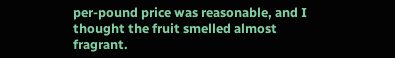per-pound price was reasonable, and I thought the fruit smelled almost fragrant.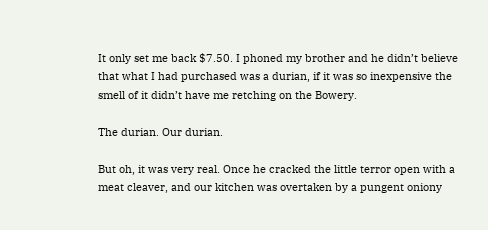It only set me back $7.50. I phoned my brother and he didn’t believe that what I had purchased was a durian, if it was so inexpensive the smell of it didn’t have me retching on the Bowery.

The durian. Our durian.

But oh, it was very real. Once he cracked the little terror open with a meat cleaver, and our kitchen was overtaken by a pungent oniony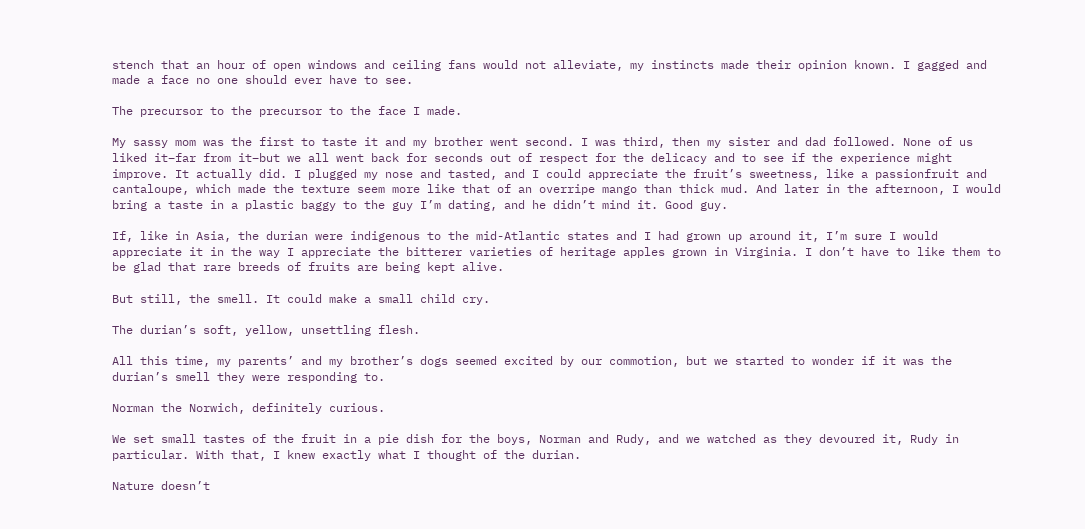stench that an hour of open windows and ceiling fans would not alleviate, my instincts made their opinion known. I gagged and made a face no one should ever have to see.

The precursor to the precursor to the face I made.

My sassy mom was the first to taste it and my brother went second. I was third, then my sister and dad followed. None of us liked it–far from it–but we all went back for seconds out of respect for the delicacy and to see if the experience might improve. It actually did. I plugged my nose and tasted, and I could appreciate the fruit’s sweetness, like a passionfruit and cantaloupe, which made the texture seem more like that of an overripe mango than thick mud. And later in the afternoon, I would bring a taste in a plastic baggy to the guy I’m dating, and he didn’t mind it. Good guy.

If, like in Asia, the durian were indigenous to the mid-Atlantic states and I had grown up around it, I’m sure I would appreciate it in the way I appreciate the bitterer varieties of heritage apples grown in Virginia. I don’t have to like them to be glad that rare breeds of fruits are being kept alive.

But still, the smell. It could make a small child cry.

The durian’s soft, yellow, unsettling flesh.

All this time, my parents’ and my brother’s dogs seemed excited by our commotion, but we started to wonder if it was the durian’s smell they were responding to.

Norman the Norwich, definitely curious.

We set small tastes of the fruit in a pie dish for the boys, Norman and Rudy, and we watched as they devoured it, Rudy in particular. With that, I knew exactly what I thought of the durian.

Nature doesn’t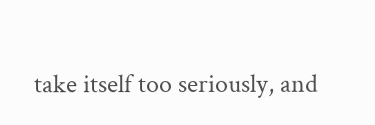take itself too seriously, and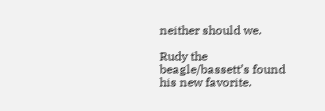neither should we.

Rudy the beagle/bassett’s found his new favorite.